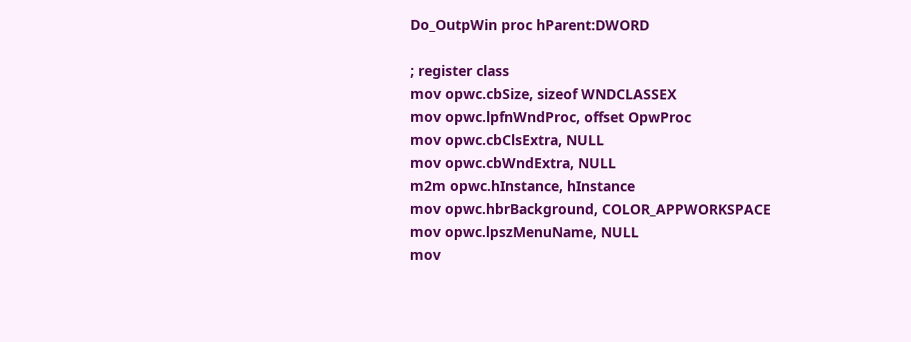Do_OutpWin proc hParent:DWORD

; register class
mov opwc.cbSize, sizeof WNDCLASSEX
mov opwc.lpfnWndProc, offset OpwProc
mov opwc.cbClsExtra, NULL
mov opwc.cbWndExtra, NULL
m2m opwc.hInstance, hInstance
mov opwc.hbrBackground, COLOR_APPWORKSPACE
mov opwc.lpszMenuName, NULL
mov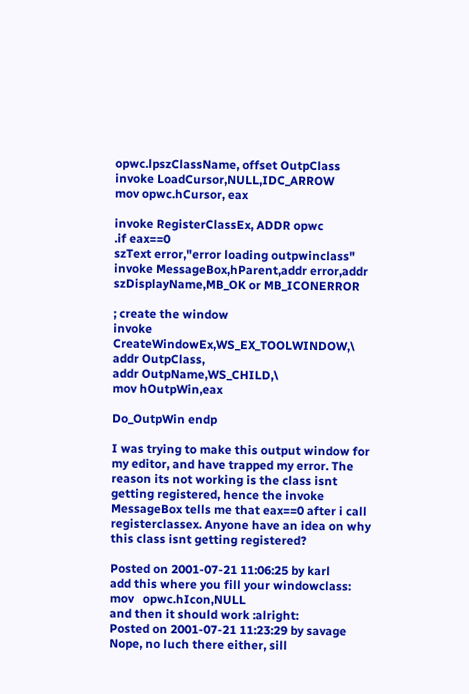opwc.lpszClassName, offset OutpClass
invoke LoadCursor,NULL,IDC_ARROW
mov opwc.hCursor, eax

invoke RegisterClassEx, ADDR opwc
.if eax==0
szText error,"error loading outpwinclass"
invoke MessageBox,hParent,addr error,addr szDisplayName,MB_OK or MB_ICONERROR

; create the window
invoke CreateWindowEx,WS_EX_TOOLWINDOW,\
addr OutpClass,
addr OutpName,WS_CHILD,\
mov hOutpWin,eax

Do_OutpWin endp

I was trying to make this output window for my editor, and have trapped my error. The reason its not working is the class isnt getting registered, hence the invoke MessageBox tells me that eax==0 after i call registerclassex. Anyone have an idea on why this class isnt getting registered?

Posted on 2001-07-21 11:06:25 by karl
add this where you fill your windowclass:
mov   opwc.hIcon,NULL
and then it should work :alright:
Posted on 2001-07-21 11:23:29 by savage
Nope, no luch there either, sill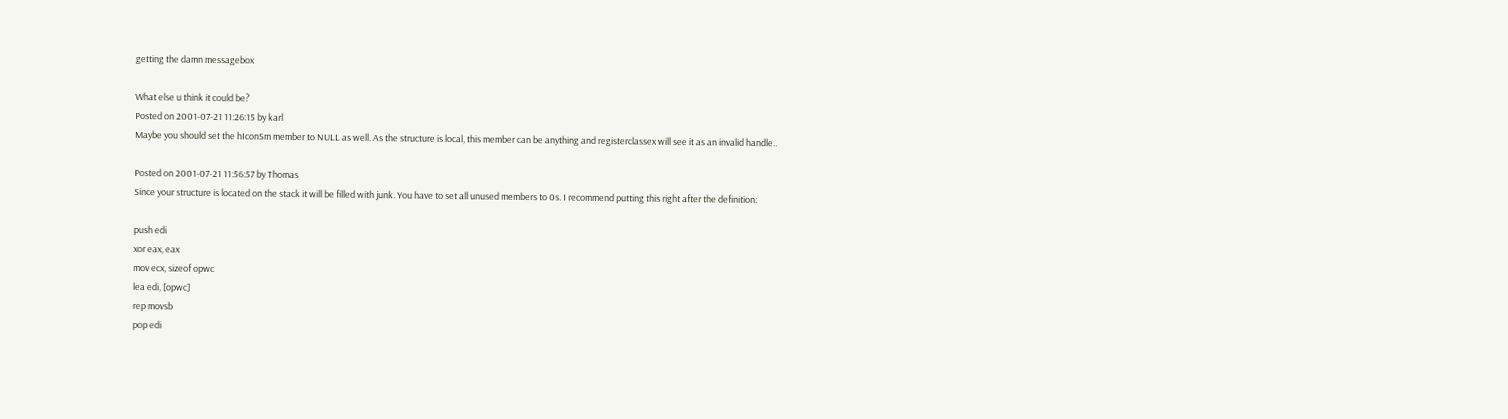getting the damn messagebox

What else u think it could be?
Posted on 2001-07-21 11:26:15 by karl
Maybe you should set the hIconSm member to NULL as well. As the structure is local, this member can be anything and registerclassex will see it as an invalid handle..

Posted on 2001-07-21 11:56:57 by Thomas
Since your structure is located on the stack it will be filled with junk. You have to set all unused members to 0s. I recommend putting this right after the definition:

push edi
xor eax, eax
mov ecx, sizeof opwc
lea edi, [opwc]
rep movsb
pop edi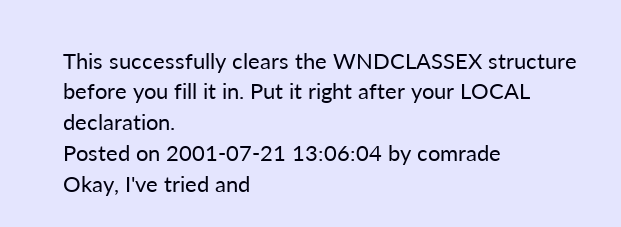This successfully clears the WNDCLASSEX structure before you fill it in. Put it right after your LOCAL declaration.
Posted on 2001-07-21 13:06:04 by comrade
Okay, I've tried and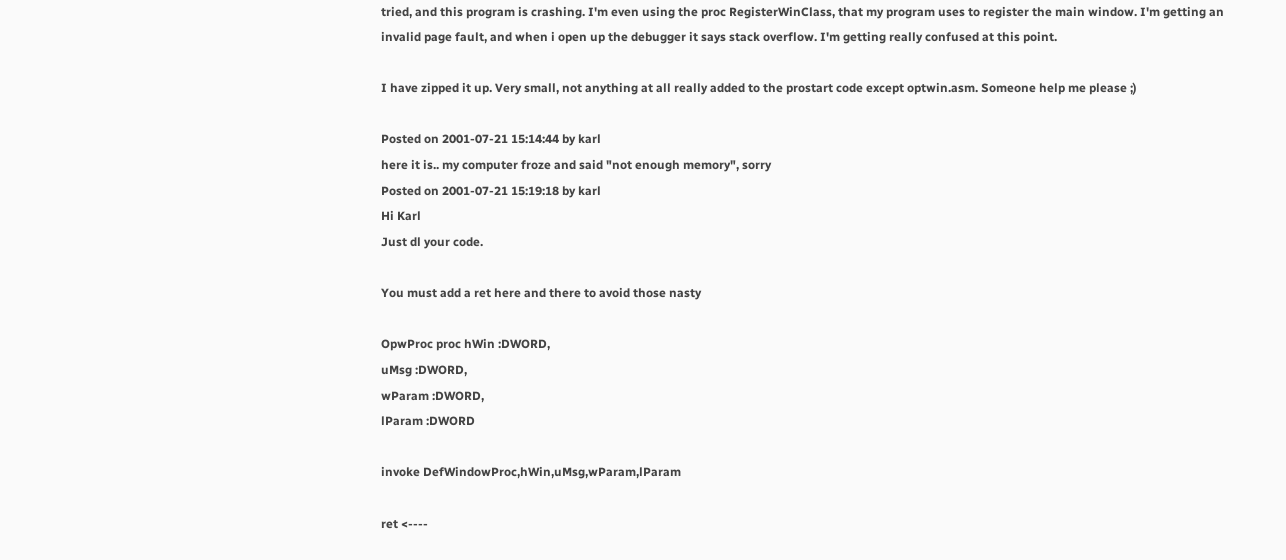tried, and this program is crashing. I'm even using the proc RegisterWinClass, that my program uses to register the main window. I'm getting an invalid page fault, and when i open up the debugger it says stack overflow. I'm getting really confused at this point.

I have zipped it up. Very small, not anything at all really added to the prostart code except optwin.asm. Someone help me please ;)

Posted on 2001-07-21 15:14:44 by karl
here it is.. my computer froze and said "not enough memory", sorry
Posted on 2001-07-21 15:19:18 by karl
Hi Karl
Just dl your code.

You must add a ret here and there to avoid those nasty

OpwProc proc hWin :DWORD,
uMsg :DWORD,
wParam :DWORD,
lParam :DWORD

invoke DefWindowProc,hWin,uMsg,wParam,lParam

ret <----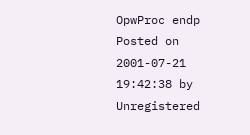OpwProc endp
Posted on 2001-07-21 19:42:38 by Unregistered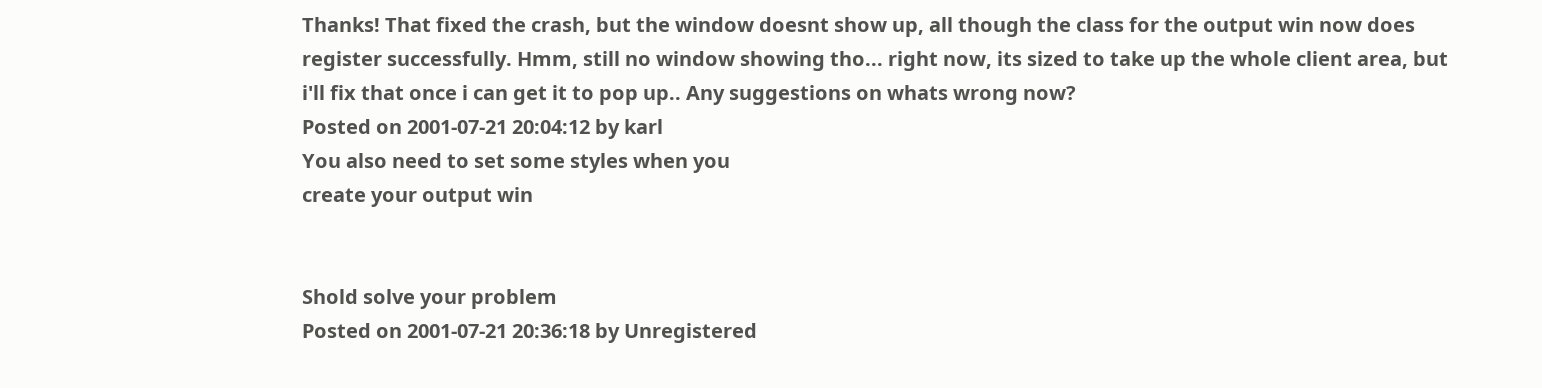Thanks! That fixed the crash, but the window doesnt show up, all though the class for the output win now does register successfully. Hmm, still no window showing tho... right now, its sized to take up the whole client area, but i'll fix that once i can get it to pop up.. Any suggestions on whats wrong now?
Posted on 2001-07-21 20:04:12 by karl
You also need to set some styles when you
create your output win


Shold solve your problem
Posted on 2001-07-21 20:36:18 by Unregistered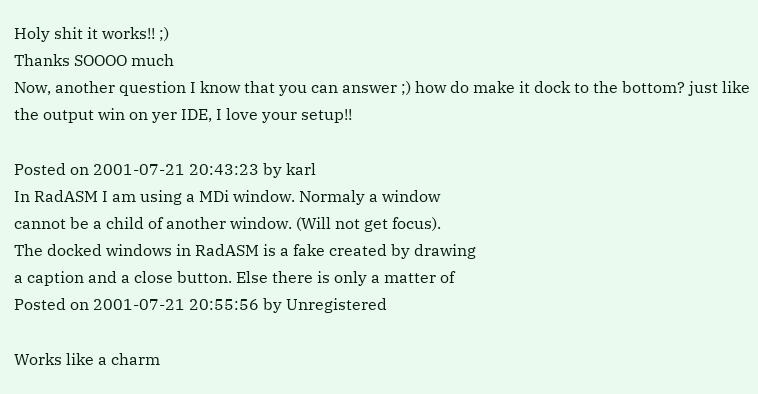Holy shit it works!! ;)
Thanks SOOOO much
Now, another question I know that you can answer ;) how do make it dock to the bottom? just like the output win on yer IDE, I love your setup!!

Posted on 2001-07-21 20:43:23 by karl
In RadASM I am using a MDi window. Normaly a window
cannot be a child of another window. (Will not get focus).
The docked windows in RadASM is a fake created by drawing
a caption and a close button. Else there is only a matter of
Posted on 2001-07-21 20:55:56 by Unregistered

Works like a charm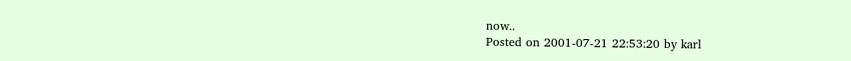now..
Posted on 2001-07-21 22:53:20 by karl